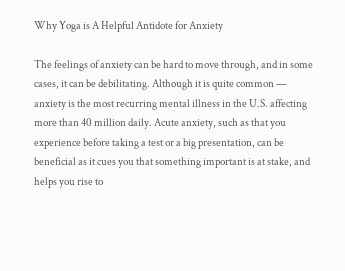Why Yoga is A Helpful Antidote for Anxiety

The feelings of anxiety can be hard to move through, and in some cases, it can be debilitating. Although it is quite common — anxiety is the most recurring mental illness in the U.S. affecting more than 40 million daily. Acute anxiety, such as that you experience before taking a test or a big presentation, can be beneficial as it cues you that something important is at stake, and helps you rise to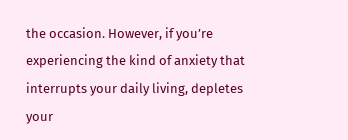the occasion. However, if you’re experiencing the kind of anxiety that interrupts your daily living, depletes your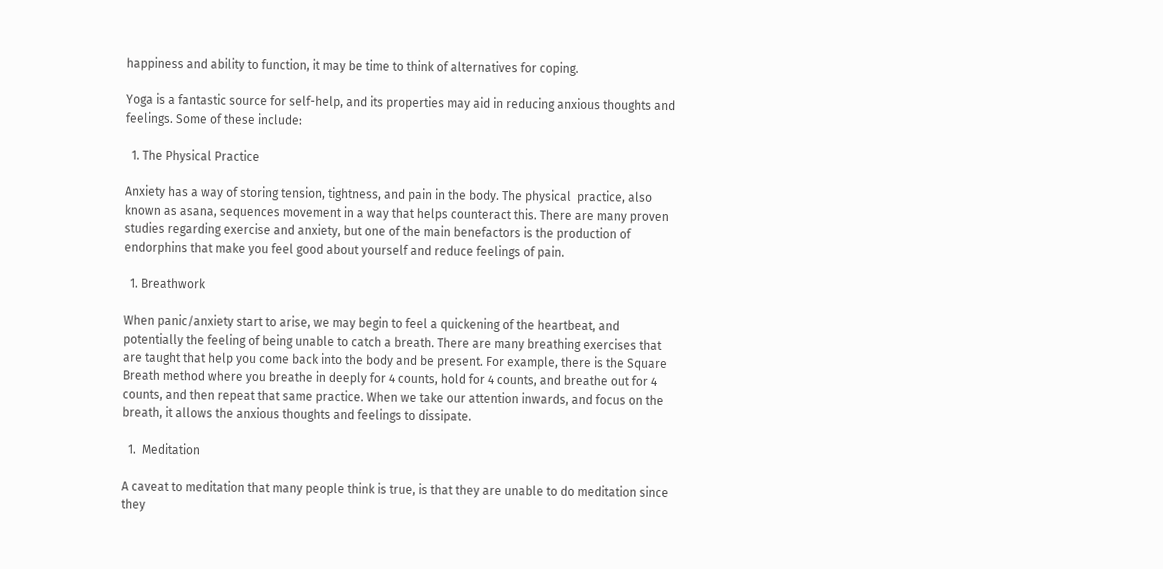happiness and ability to function, it may be time to think of alternatives for coping.

Yoga is a fantastic source for self-help, and its properties may aid in reducing anxious thoughts and feelings. Some of these include:

  1. The Physical Practice

Anxiety has a way of storing tension, tightness, and pain in the body. The physical  practice, also known as asana, sequences movement in a way that helps counteract this. There are many proven studies regarding exercise and anxiety, but one of the main benefactors is the production of endorphins that make you feel good about yourself and reduce feelings of pain.

  1. Breathwork

When panic/anxiety start to arise, we may begin to feel a quickening of the heartbeat, and potentially the feeling of being unable to catch a breath. There are many breathing exercises that are taught that help you come back into the body and be present. For example, there is the Square Breath method where you breathe in deeply for 4 counts, hold for 4 counts, and breathe out for 4 counts, and then repeat that same practice. When we take our attention inwards, and focus on the breath, it allows the anxious thoughts and feelings to dissipate.

  1.  Meditation

A caveat to meditation that many people think is true, is that they are unable to do meditation since they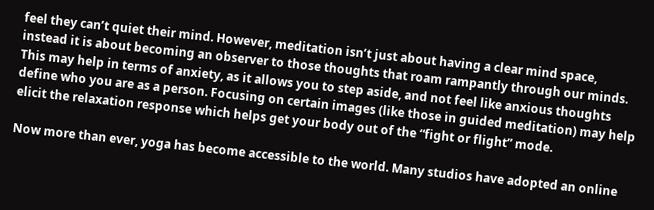feel they can’t quiet their mind. However, meditation isn’t just about having a clear mind space, instead it is about becoming an observer to those thoughts that roam rampantly through our minds. This may help in terms of anxiety, as it allows you to step aside, and not feel like anxious thoughts define who you are as a person. Focusing on certain images (like those in guided meditation) may help elicit the relaxation response which helps get your body out of the “fight or flight” mode.

Now more than ever, yoga has become accessible to the world. Many studios have adopted an online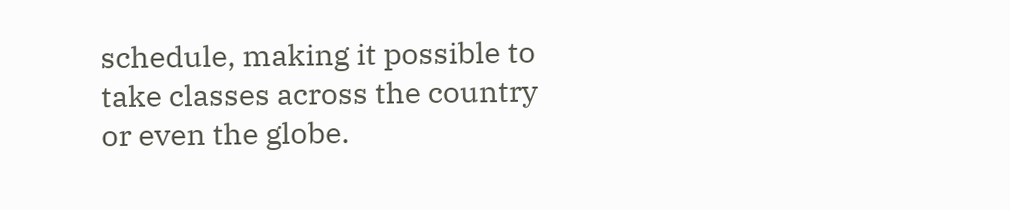schedule, making it possible to take classes across the country or even the globe.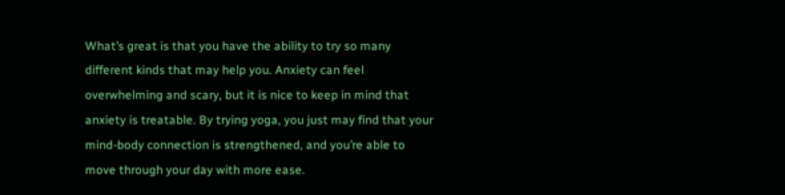What’s great is that you have the ability to try so many different kinds that may help you. Anxiety can feel overwhelming and scary, but it is nice to keep in mind that anxiety is treatable. By trying yoga, you just may find that your mind-body connection is strengthened, and you’re able to move through your day with more ease.